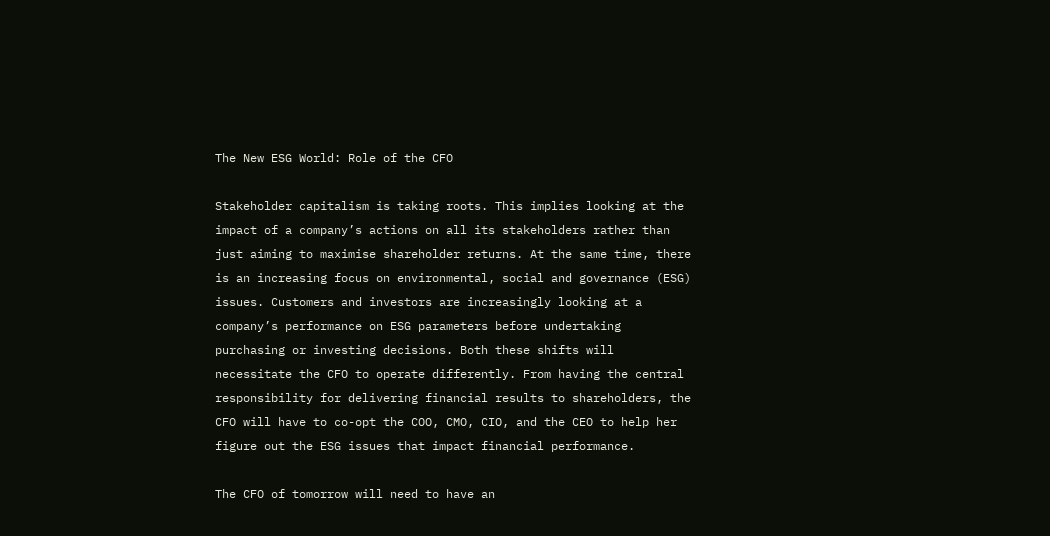The New ESG World: Role of the CFO

Stakeholder capitalism is taking roots. This implies looking at the impact of a company’s actions on all its stakeholders rather than just aiming to maximise shareholder returns. At the same time, there is an increasing focus on environmental, social and governance (ESG) issues. Customers and investors are increasingly looking at a company’s performance on ESG parameters before undertaking purchasing or investing decisions. Both these shifts will necessitate the CFO to operate differently. From having the central responsibility for delivering financial results to shareholders, the CFO will have to co-opt the COO, CMO, CIO, and the CEO to help her figure out the ESG issues that impact financial performance.

The CFO of tomorrow will need to have an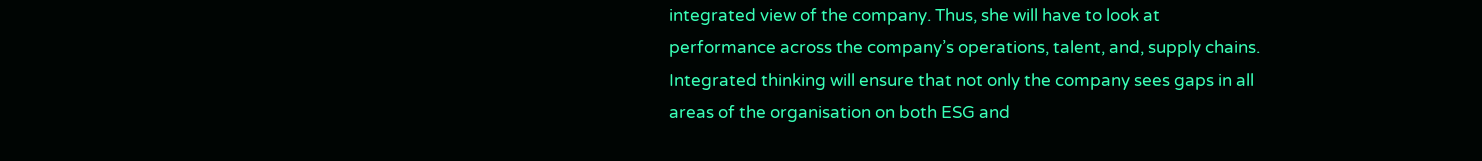integrated view of the company. Thus, she will have to look at performance across the company’s operations, talent, and, supply chains. Integrated thinking will ensure that not only the company sees gaps in all areas of the organisation on both ESG and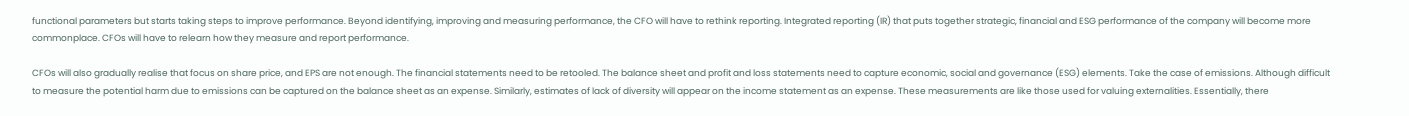functional parameters but starts taking steps to improve performance. Beyond identifying, improving and measuring performance, the CFO will have to rethink reporting. Integrated reporting (IR) that puts together strategic, financial and ESG performance of the company will become more commonplace. CFOs will have to relearn how they measure and report performance.

CFOs will also gradually realise that focus on share price, and EPS are not enough. The financial statements need to be retooled. The balance sheet and profit and loss statements need to capture economic, social and governance (ESG) elements. Take the case of emissions. Although difficult to measure the potential harm due to emissions can be captured on the balance sheet as an expense. Similarly, estimates of lack of diversity will appear on the income statement as an expense. These measurements are like those used for valuing externalities. Essentially, there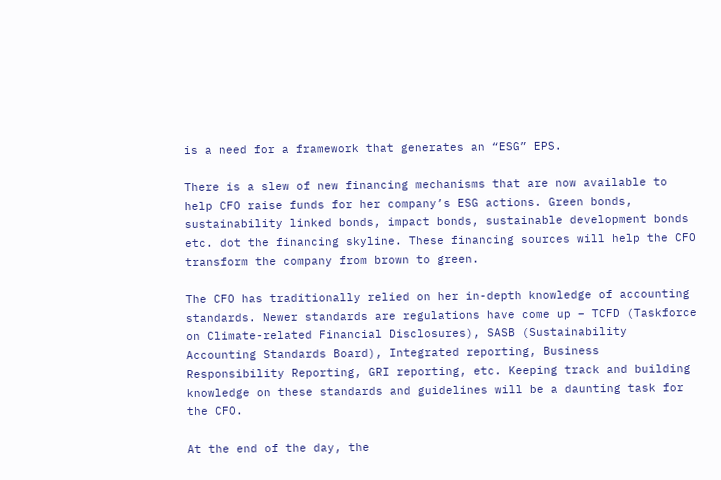is a need for a framework that generates an “ESG” EPS.

There is a slew of new financing mechanisms that are now available to help CFO raise funds for her company’s ESG actions. Green bonds, sustainability linked bonds, impact bonds, sustainable development bonds etc. dot the financing skyline. These financing sources will help the CFO transform the company from brown to green.

The CFO has traditionally relied on her in-depth knowledge of accounting standards. Newer standards are regulations have come up – TCFD (Taskforce on Climate-related Financial Disclosures), SASB (Sustainability Accounting Standards Board), Integrated reporting, Business Responsibility Reporting, GRI reporting, etc. Keeping track and building knowledge on these standards and guidelines will be a daunting task for the CFO.

At the end of the day, the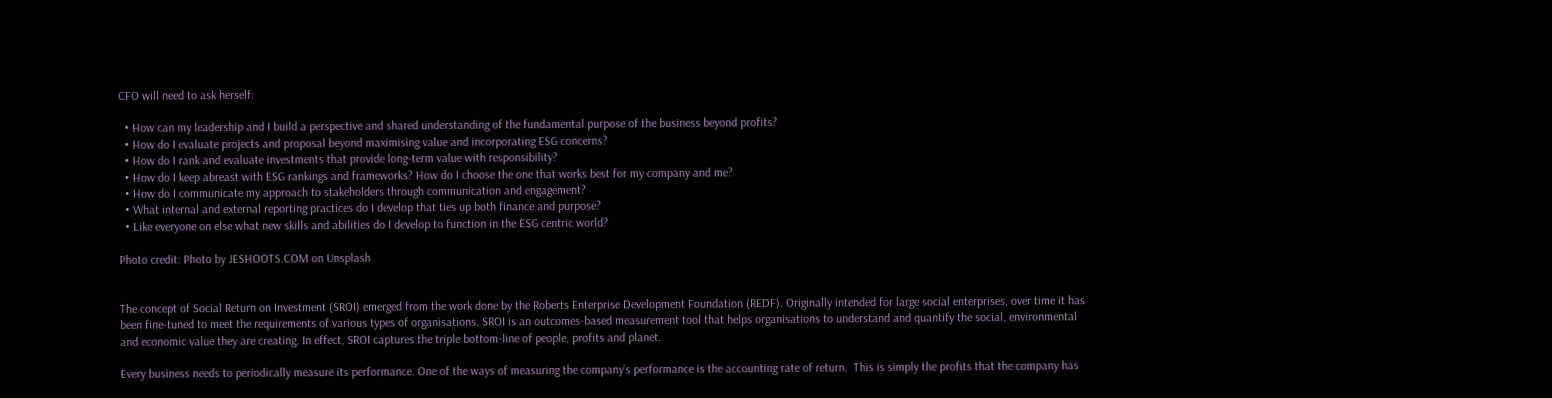CFO will need to ask herself:

  • How can my leadership and I build a perspective and shared understanding of the fundamental purpose of the business beyond profits?
  • How do I evaluate projects and proposal beyond maximising value and incorporating ESG concerns?
  • How do I rank and evaluate investments that provide long-term value with responsibility?
  • How do I keep abreast with ESG rankings and frameworks? How do I choose the one that works best for my company and me?
  • How do I communicate my approach to stakeholders through communication and engagement?
  • What internal and external reporting practices do I develop that ties up both finance and purpose?
  • Like everyone on else what new skills and abilities do I develop to function in the ESG centric world?

Photo credit: Photo by JESHOOTS.COM on Unsplash


The concept of Social Return on Investment (SROI) emerged from the work done by the Roberts Enterprise Development Foundation (REDF). Originally intended for large social enterprises, over time it has been fine-tuned to meet the requirements of various types of organisations. SROI is an outcomes-based measurement tool that helps organisations to understand and quantify the social, environmental and economic value they are creating. In effect, SROI captures the triple bottom-line of people, profits and planet.

Every business needs to periodically measure its performance. One of the ways of measuring the company’s performance is the accounting rate of return.  This is simply the profits that the company has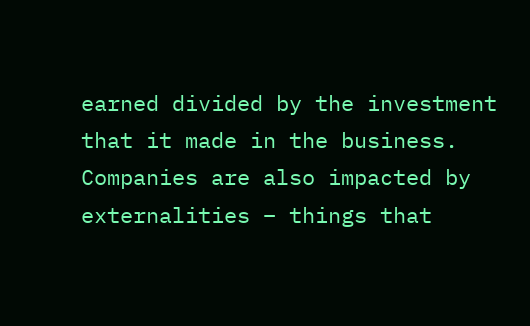earned divided by the investment that it made in the business. Companies are also impacted by externalities – things that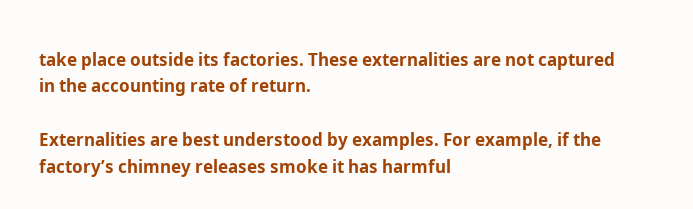take place outside its factories. These externalities are not captured in the accounting rate of return.

Externalities are best understood by examples. For example, if the factory’s chimney releases smoke it has harmful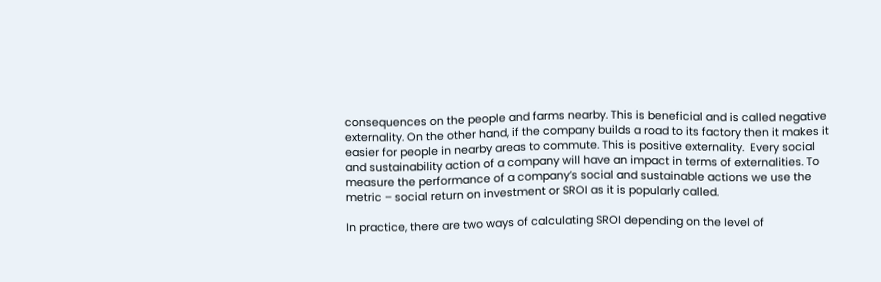consequences on the people and farms nearby. This is beneficial and is called negative externality. On the other hand, if the company builds a road to its factory then it makes it easier for people in nearby areas to commute. This is positive externality.  Every social and sustainability action of a company will have an impact in terms of externalities. To measure the performance of a company’s social and sustainable actions we use the metric – social return on investment or SROI as it is popularly called.

In practice, there are two ways of calculating SROI depending on the level of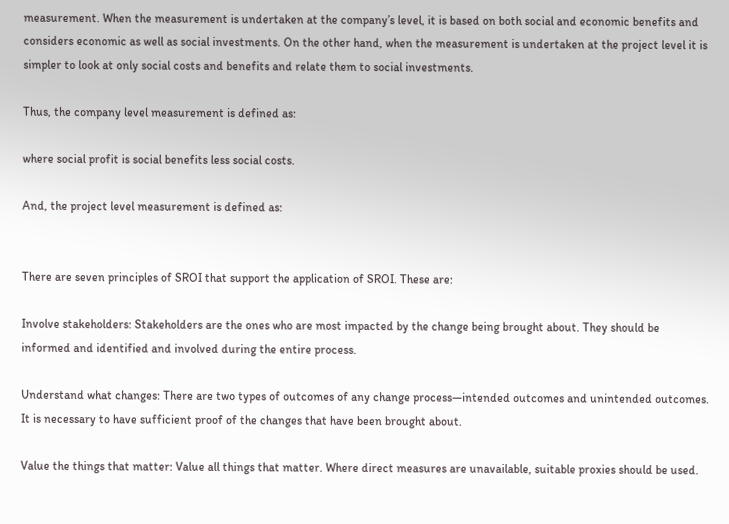measurement. When the measurement is undertaken at the company’s level, it is based on both social and economic benefits and considers economic as well as social investments. On the other hand, when the measurement is undertaken at the project level it is simpler to look at only social costs and benefits and relate them to social investments.

Thus, the company level measurement is defined as:

where social profit is social benefits less social costs.

And, the project level measurement is defined as:


There are seven principles of SROI that support the application of SROI. These are:

Involve stakeholders: Stakeholders are the ones who are most impacted by the change being brought about. They should be informed and identified and involved during the entire process.

Understand what changes: There are two types of outcomes of any change process—intended outcomes and unintended outcomes. It is necessary to have sufficient proof of the changes that have been brought about.

Value the things that matter: Value all things that matter. Where direct measures are unavailable, suitable proxies should be used.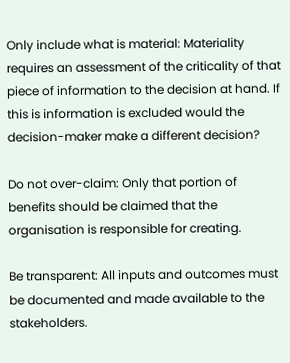Only include what is material: Materiality requires an assessment of the criticality of that piece of information to the decision at hand. If this is information is excluded would the decision-maker make a different decision?

Do not over-claim: Only that portion of benefits should be claimed that the organisation is responsible for creating.

Be transparent: All inputs and outcomes must be documented and made available to the stakeholders.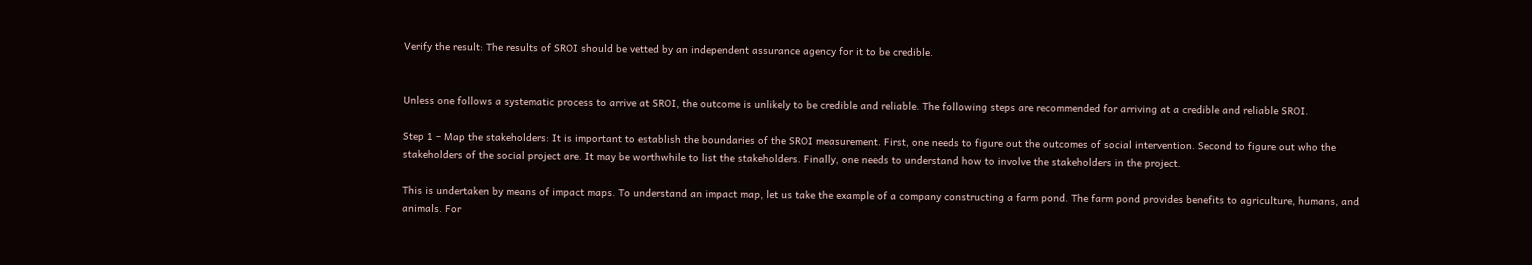Verify the result: The results of SROI should be vetted by an independent assurance agency for it to be credible.


Unless one follows a systematic process to arrive at SROI, the outcome is unlikely to be credible and reliable. The following steps are recommended for arriving at a credible and reliable SROI.

Step 1 – Map the stakeholders: It is important to establish the boundaries of the SROI measurement. First, one needs to figure out the outcomes of social intervention. Second to figure out who the stakeholders of the social project are. It may be worthwhile to list the stakeholders. Finally, one needs to understand how to involve the stakeholders in the project.

This is undertaken by means of impact maps. To understand an impact map, let us take the example of a company constructing a farm pond. The farm pond provides benefits to agriculture, humans, and animals. For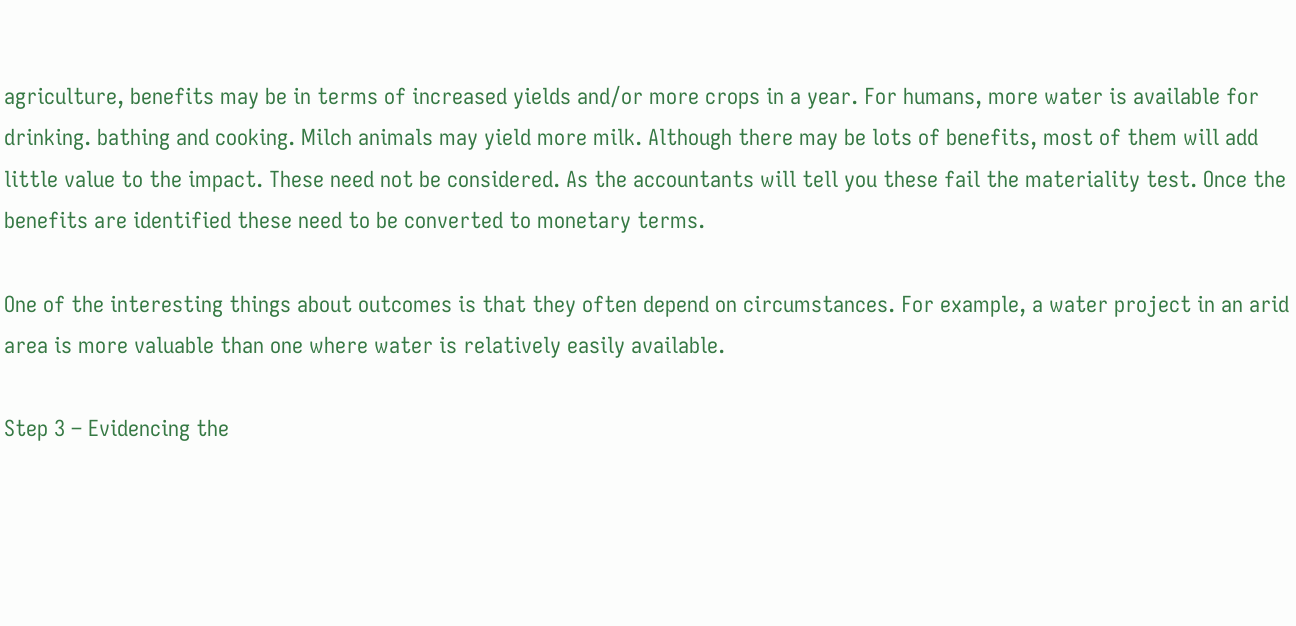agriculture, benefits may be in terms of increased yields and/or more crops in a year. For humans, more water is available for drinking. bathing and cooking. Milch animals may yield more milk. Although there may be lots of benefits, most of them will add little value to the impact. These need not be considered. As the accountants will tell you these fail the materiality test. Once the benefits are identified these need to be converted to monetary terms.

One of the interesting things about outcomes is that they often depend on circumstances. For example, a water project in an arid area is more valuable than one where water is relatively easily available.

Step 3 – Evidencing the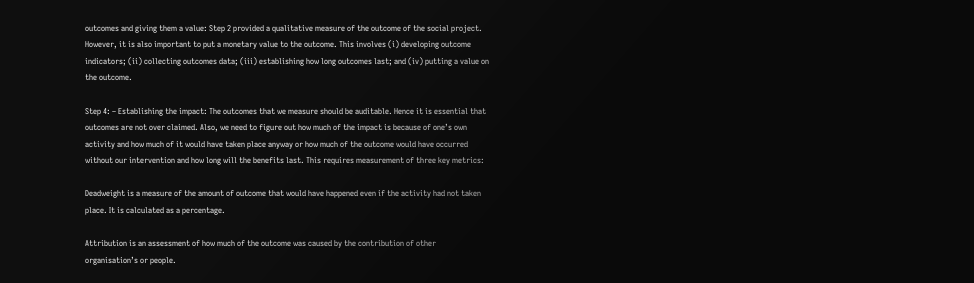outcomes and giving them a value: Step 2 provided a qualitative measure of the outcome of the social project. However, it is also important to put a monetary value to the outcome. This involves (i) developing outcome indicators; (ii) collecting outcomes data; (iii) establishing how long outcomes last; and (iv) putting a value on the outcome.

Step 4: – Establishing the impact: The outcomes that we measure should be auditable. Hence it is essential that outcomes are not over claimed. Also, we need to figure out how much of the impact is because of one’s own activity and how much of it would have taken place anyway or how much of the outcome would have occurred without our intervention and how long will the benefits last. This requires measurement of three key metrics:

Deadweight is a measure of the amount of outcome that would have happened even if the activity had not taken place. It is calculated as a percentage.

Attribution is an assessment of how much of the outcome was caused by the contribution of other organisation’s or people.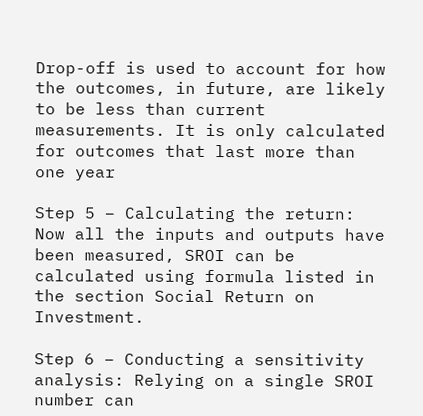Drop-off is used to account for how the outcomes, in future, are likely to be less than current measurements. It is only calculated for outcomes that last more than one year

Step 5 – Calculating the return: Now all the inputs and outputs have been measured, SROI can be calculated using formula listed in the section Social Return on Investment.

Step 6 – Conducting a sensitivity analysis: Relying on a single SROI number can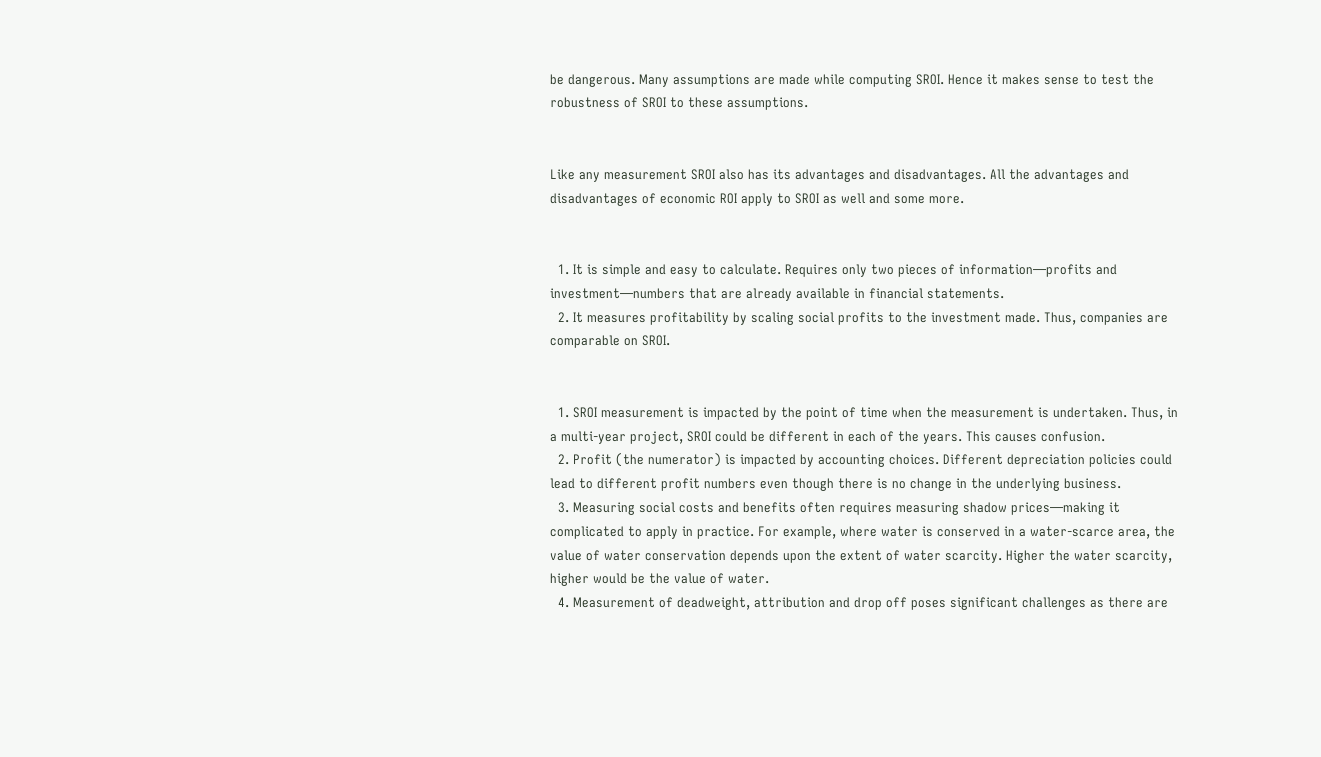be dangerous. Many assumptions are made while computing SROI. Hence it makes sense to test the robustness of SROI to these assumptions.


Like any measurement SROI also has its advantages and disadvantages. All the advantages and disadvantages of economic ROI apply to SROI as well and some more.


  1. It is simple and easy to calculate. Requires only two pieces of information—profits and investment—numbers that are already available in financial statements.
  2. It measures profitability by scaling social profits to the investment made. Thus, companies are comparable on SROI.


  1. SROI measurement is impacted by the point of time when the measurement is undertaken. Thus, in a multi-year project, SROI could be different in each of the years. This causes confusion.
  2. Profit (the numerator) is impacted by accounting choices. Different depreciation policies could lead to different profit numbers even though there is no change in the underlying business.
  3. Measuring social costs and benefits often requires measuring shadow prices—making it complicated to apply in practice. For example, where water is conserved in a water-scarce area, the value of water conservation depends upon the extent of water scarcity. Higher the water scarcity, higher would be the value of water.
  4. Measurement of deadweight, attribution and drop off poses significant challenges as there are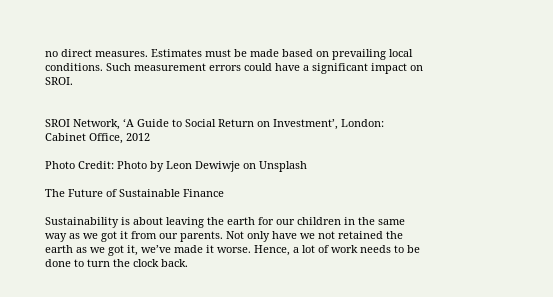no direct measures. Estimates must be made based on prevailing local conditions. Such measurement errors could have a significant impact on SROI.


SROI Network, ‘A Guide to Social Return on Investment’, London: Cabinet Office, 2012

Photo Credit: Photo by Leon Dewiwje on Unsplash

The Future of Sustainable Finance

Sustainability is about leaving the earth for our children in the same way as we got it from our parents. Not only have we not retained the earth as we got it, we’ve made it worse. Hence, a lot of work needs to be done to turn the clock back.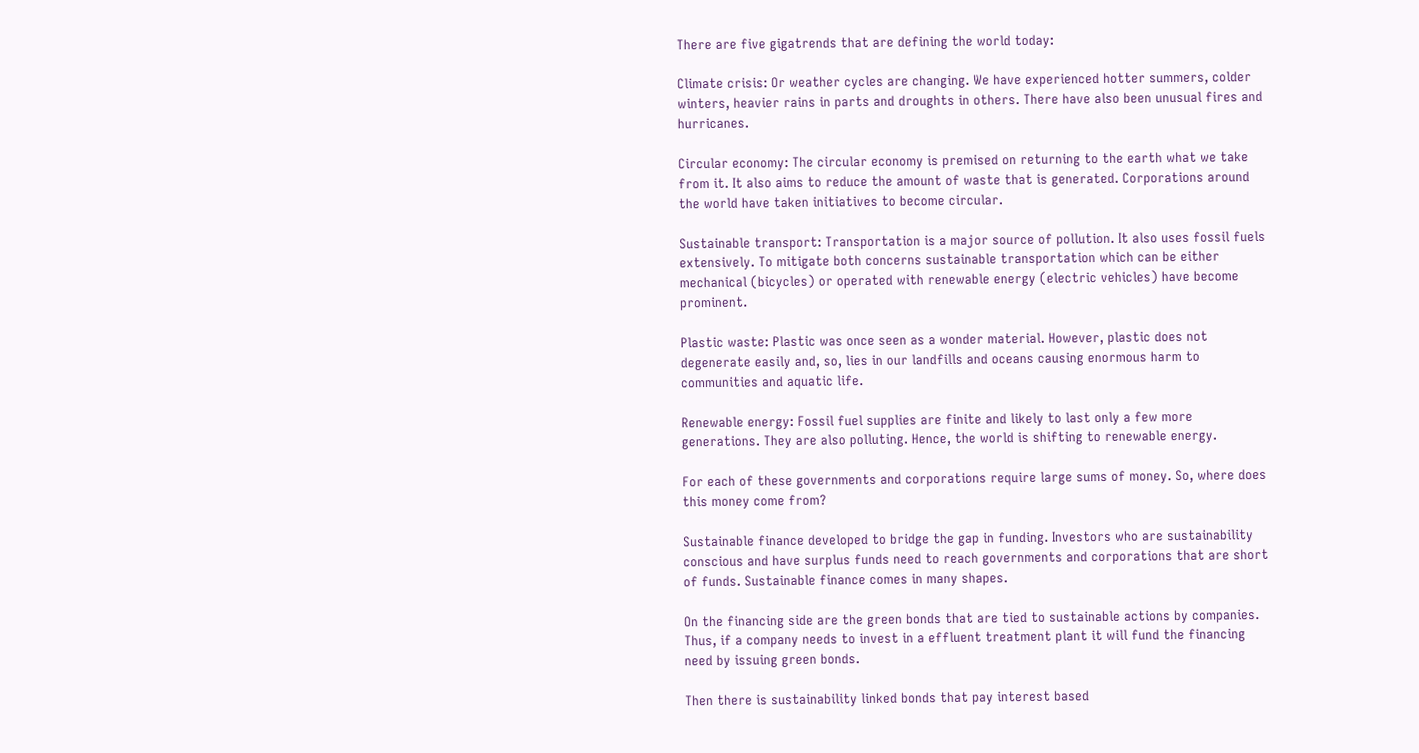There are five gigatrends that are defining the world today:

Climate crisis: Or weather cycles are changing. We have experienced hotter summers, colder winters, heavier rains in parts and droughts in others. There have also been unusual fires and hurricanes.

Circular economy: The circular economy is premised on returning to the earth what we take from it. It also aims to reduce the amount of waste that is generated. Corporations around the world have taken initiatives to become circular.

Sustainable transport: Transportation is a major source of pollution. It also uses fossil fuels extensively. To mitigate both concerns sustainable transportation which can be either mechanical (bicycles) or operated with renewable energy (electric vehicles) have become prominent.

Plastic waste: Plastic was once seen as a wonder material. However, plastic does not degenerate easily and, so, lies in our landfills and oceans causing enormous harm to communities and aquatic life.

Renewable energy: Fossil fuel supplies are finite and likely to last only a few more generations. They are also polluting. Hence, the world is shifting to renewable energy.

For each of these governments and corporations require large sums of money. So, where does this money come from?

Sustainable finance developed to bridge the gap in funding. Investors who are sustainability conscious and have surplus funds need to reach governments and corporations that are short of funds. Sustainable finance comes in many shapes.

On the financing side are the green bonds that are tied to sustainable actions by companies. Thus, if a company needs to invest in a effluent treatment plant it will fund the financing need by issuing green bonds.

Then there is sustainability linked bonds that pay interest based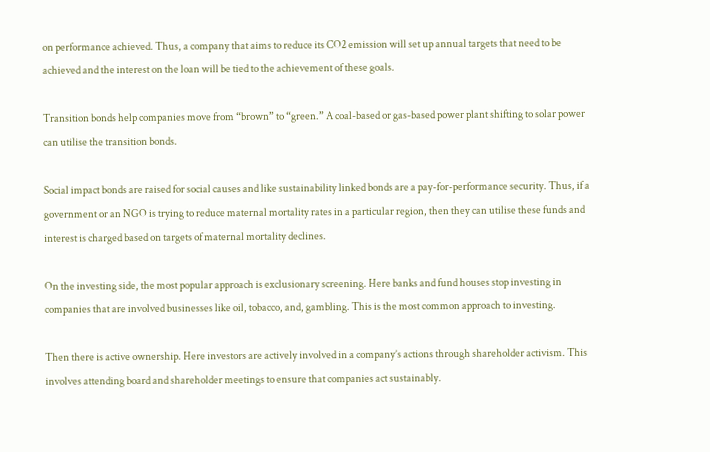on performance achieved. Thus, a company that aims to reduce its CO2 emission will set up annual targets that need to be achieved and the interest on the loan will be tied to the achievement of these goals.

Transition bonds help companies move from “brown” to “green.” A coal-based or gas-based power plant shifting to solar power can utilise the transition bonds.

Social impact bonds are raised for social causes and like sustainability linked bonds are a pay-for-performance security. Thus, if a government or an NGO is trying to reduce maternal mortality rates in a particular region, then they can utilise these funds and interest is charged based on targets of maternal mortality declines.

On the investing side, the most popular approach is exclusionary screening. Here banks and fund houses stop investing in companies that are involved businesses like oil, tobacco, and, gambling. This is the most common approach to investing.

Then there is active ownership. Here investors are actively involved in a company’s actions through shareholder activism. This involves attending board and shareholder meetings to ensure that companies act sustainably.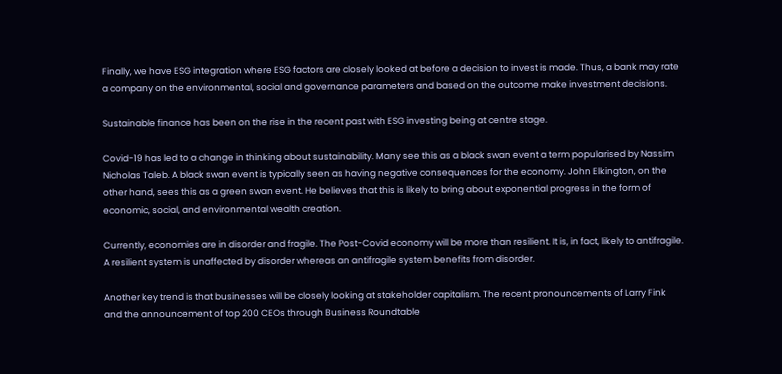Finally, we have ESG integration where ESG factors are closely looked at before a decision to invest is made. Thus, a bank may rate a company on the environmental, social and governance parameters and based on the outcome make investment decisions.

Sustainable finance has been on the rise in the recent past with ESG investing being at centre stage.

Covid-19 has led to a change in thinking about sustainability. Many see this as a black swan event a term popularised by Nassim Nicholas Taleb. A black swan event is typically seen as having negative consequences for the economy. John Elkington, on the other hand, sees this as a green swan event. He believes that this is likely to bring about exponential progress in the form of economic, social, and environmental wealth creation.

Currently, economies are in disorder and fragile. The Post-Covid economy will be more than resilient. It is, in fact, likely to antifragile. A resilient system is unaffected by disorder whereas an antifragile system benefits from disorder.

Another key trend is that businesses will be closely looking at stakeholder capitalism. The recent pronouncements of Larry Fink and the announcement of top 200 CEOs through Business Roundtable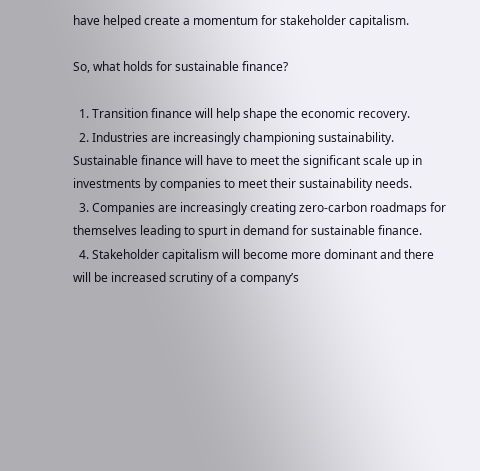have helped create a momentum for stakeholder capitalism.

So, what holds for sustainable finance?

  1. Transition finance will help shape the economic recovery.
  2. Industries are increasingly championing sustainability. Sustainable finance will have to meet the significant scale up in investments by companies to meet their sustainability needs.
  3. Companies are increasingly creating zero-carbon roadmaps for themselves leading to spurt in demand for sustainable finance.
  4. Stakeholder capitalism will become more dominant and there will be increased scrutiny of a company’s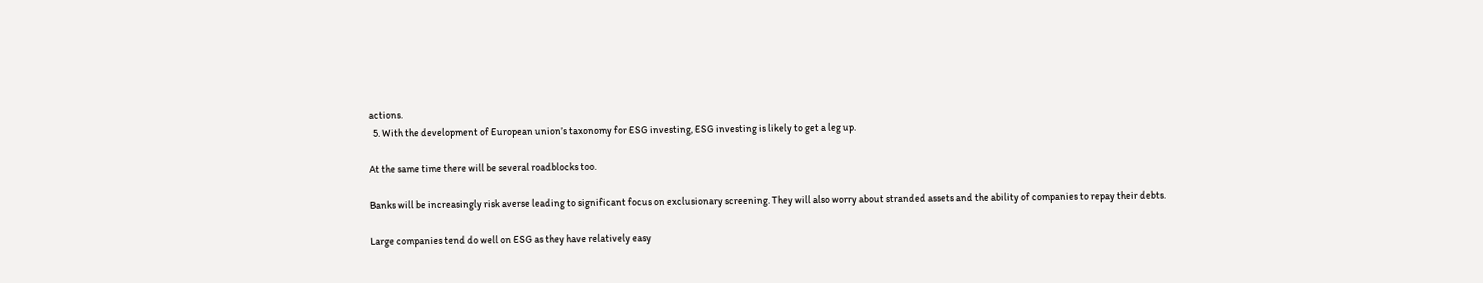actions.
  5. With the development of European union’s taxonomy for ESG investing, ESG investing is likely to get a leg up.

At the same time there will be several roadblocks too.

Banks will be increasingly risk averse leading to significant focus on exclusionary screening. They will also worry about stranded assets and the ability of companies to repay their debts.

Large companies tend do well on ESG as they have relatively easy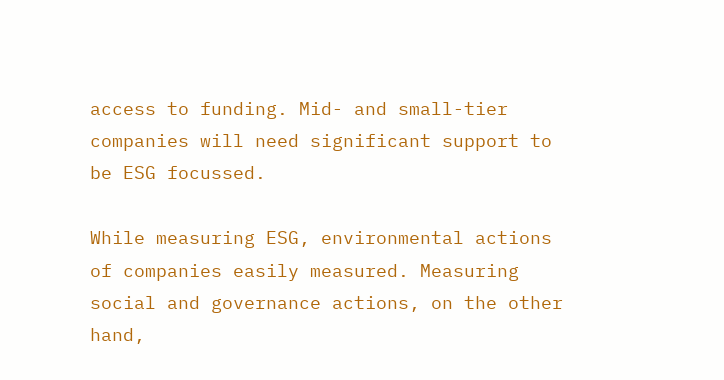access to funding. Mid- and small-tier companies will need significant support to be ESG focussed.

While measuring ESG, environmental actions of companies easily measured. Measuring social and governance actions, on the other hand,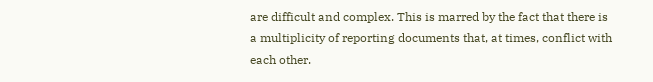are difficult and complex. This is marred by the fact that there is a multiplicity of reporting documents that, at times, conflict with each other.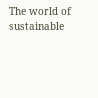The world of sustainable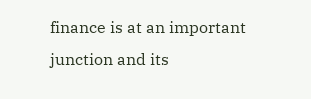finance is at an important junction and its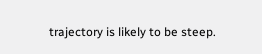trajectory is likely to be steep.